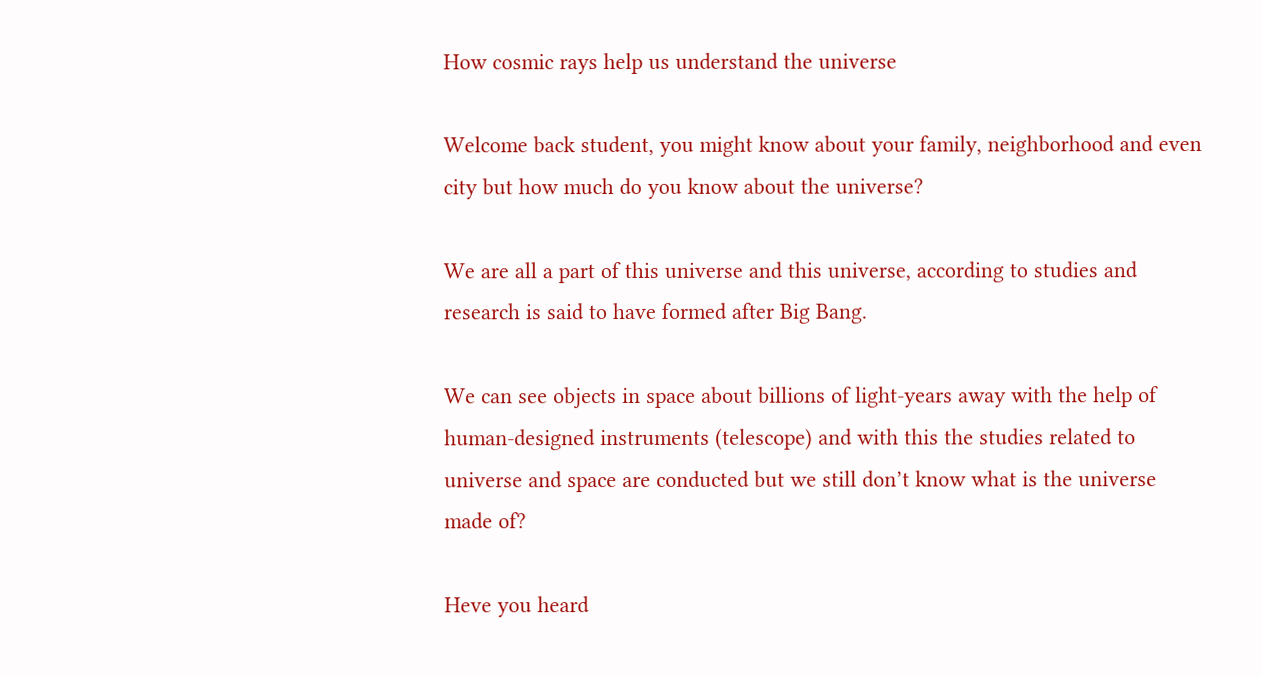How cosmic rays help us understand the universe

Welcome back student, you might know about your family, neighborhood and even city but how much do you know about the universe?

We are all a part of this universe and this universe, according to studies and research is said to have formed after Big Bang.

We can see objects in space about billions of light-years away with the help of human-designed instruments (telescope) and with this the studies related to universe and space are conducted but we still don’t know what is the universe made of?

Heve you heard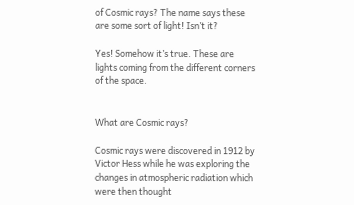of Cosmic rays? The name says these are some sort of light! Isn’t it?

Yes! Somehow it’s true. These are lights coming from the different corners of the space.


What are Cosmic rays?

Cosmic rays were discovered in 1912 by Victor Hess while he was exploring the changes in atmospheric radiation which were then thought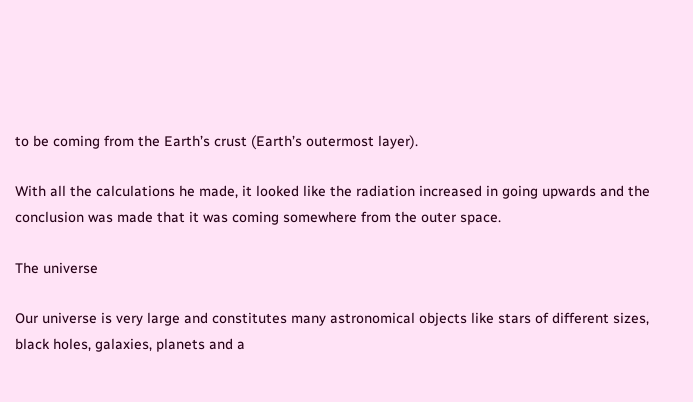to be coming from the Earth’s crust (Earth’s outermost layer).

With all the calculations he made, it looked like the radiation increased in going upwards and the conclusion was made that it was coming somewhere from the outer space.

The universe

Our universe is very large and constitutes many astronomical objects like stars of different sizes, black holes, galaxies, planets and a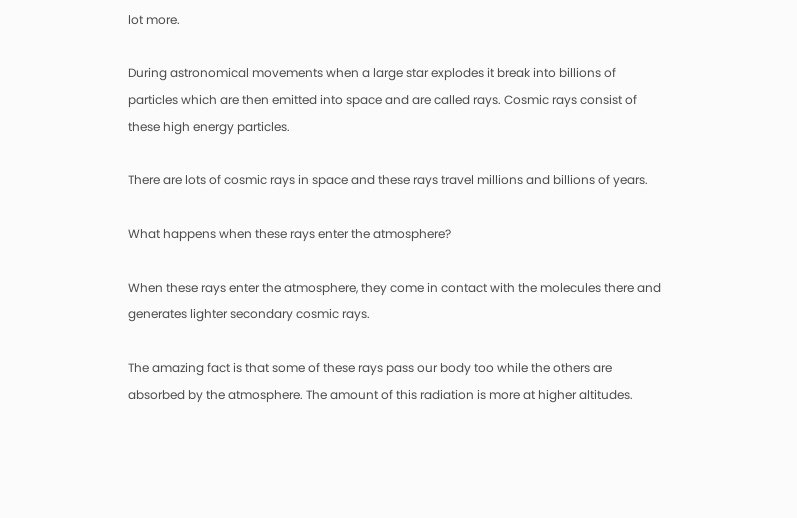lot more.

During astronomical movements when a large star explodes it break into billions of particles which are then emitted into space and are called rays. Cosmic rays consist of these high energy particles.

There are lots of cosmic rays in space and these rays travel millions and billions of years.

What happens when these rays enter the atmosphere?

When these rays enter the atmosphere, they come in contact with the molecules there and generates lighter secondary cosmic rays.

The amazing fact is that some of these rays pass our body too while the others are absorbed by the atmosphere. The amount of this radiation is more at higher altitudes.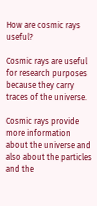How are cosmic rays useful?

Cosmic rays are useful for research purposes because they carry traces of the universe.

Cosmic rays provide more information about the universe and also about the particles and the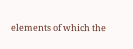elements of which the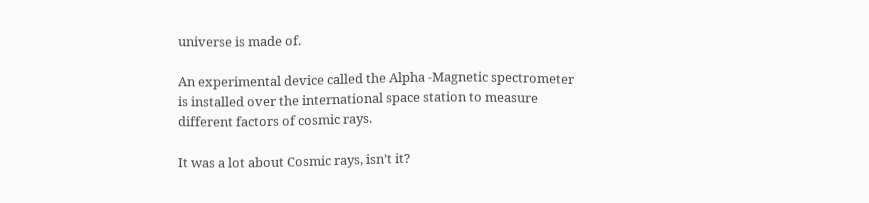universe is made of.

An experimental device called the Alpha -Magnetic spectrometer is installed over the international space station to measure different factors of cosmic rays.

It was a lot about Cosmic rays, isn’t it?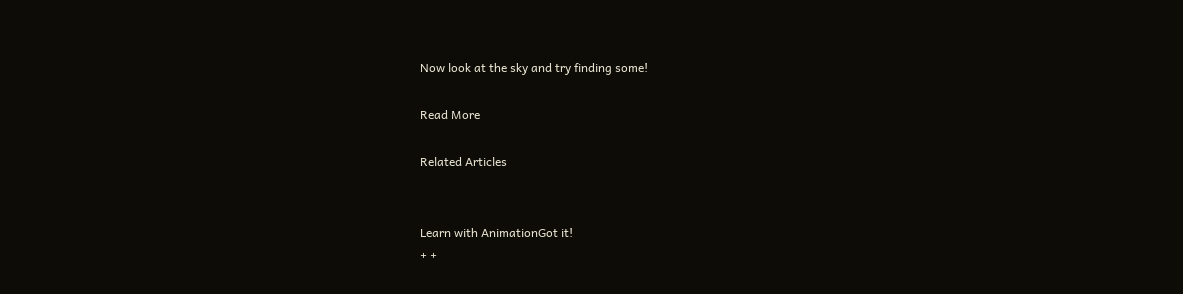Now look at the sky and try finding some!

Read More

Related Articles


Learn with AnimationGot it!
+ +